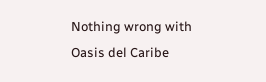Nothing wrong with Oasis del Caribe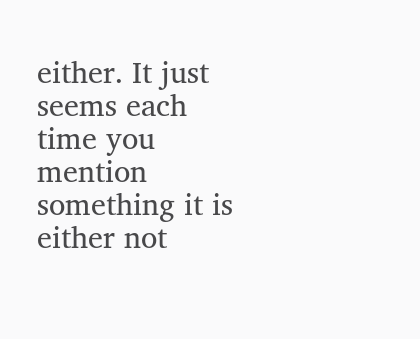either. It just seems each time you mention something it is either not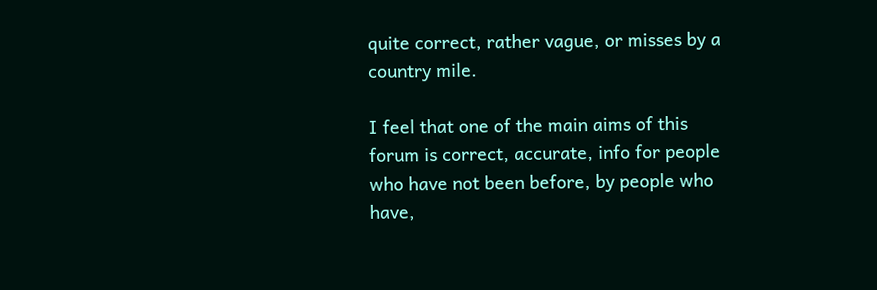quite correct, rather vague, or misses by a country mile.

I feel that one of the main aims of this forum is correct, accurate, info for people who have not been before, by people who have,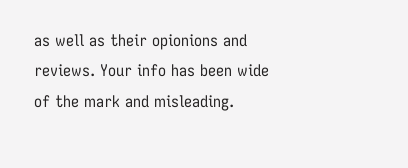as well as their opionions and reviews. Your info has been wide of the mark and misleading.